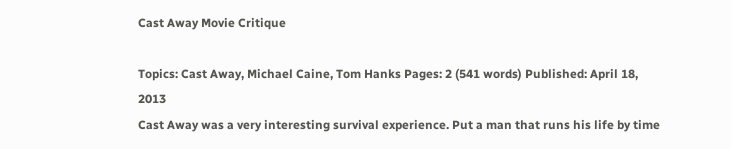Cast Away Movie Critique

Topics: Cast Away, Michael Caine, Tom Hanks Pages: 2 (541 words) Published: April 18, 2013
Cast Away was a very interesting survival experience. Put a man that runs his life by time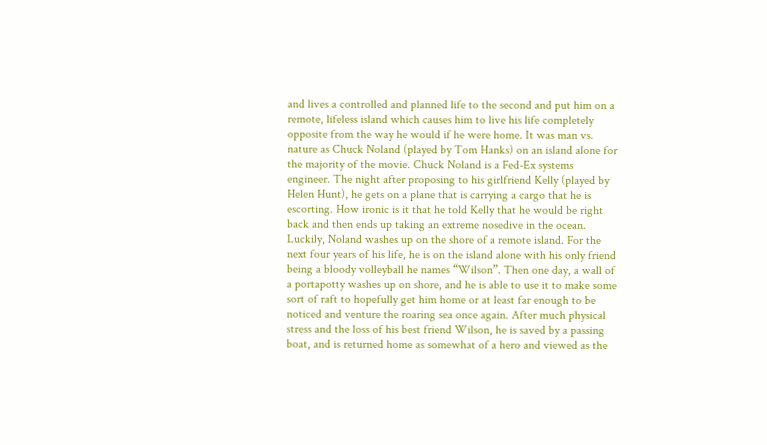and lives a controlled and planned life to the second and put him on a remote, lifeless island which causes him to live his life completely opposite from the way he would if he were home. It was man vs. nature as Chuck Noland (played by Tom Hanks) on an island alone for the majority of the movie. Chuck Noland is a Fed-Ex systems engineer. The night after proposing to his girlfriend Kelly (played by Helen Hunt), he gets on a plane that is carrying a cargo that he is escorting. How ironic is it that he told Kelly that he would be right back and then ends up taking an extreme nosedive in the ocean. Luckily, Noland washes up on the shore of a remote island. For the next four years of his life, he is on the island alone with his only friend being a bloody volleyball he names “Wilson”. Then one day, a wall of a portapotty washes up on shore, and he is able to use it to make some sort of raft to hopefully get him home or at least far enough to be noticed and venture the roaring sea once again. After much physical stress and the loss of his best friend Wilson, he is saved by a passing boat, and is returned home as somewhat of a hero and viewed as the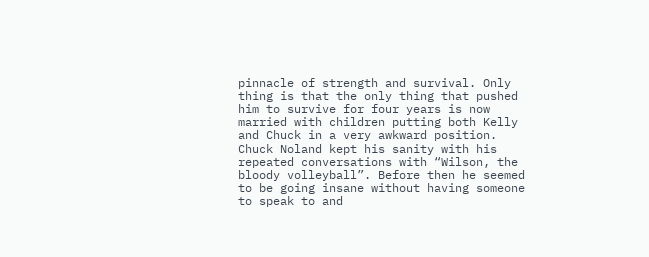pinnacle of strength and survival. Only thing is that the only thing that pushed him to survive for four years is now married with children putting both Kelly and Chuck in a very awkward position. Chuck Noland kept his sanity with his repeated conversations with “Wilson, the bloody volleyball”. Before then he seemed to be going insane without having someone to speak to and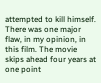attempted to kill himself. There was one major flaw, in my opinion, in this film. The movie skips ahead four years at one point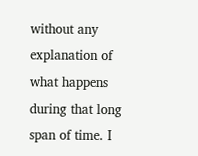without any explanation of what happens during that long span of time. I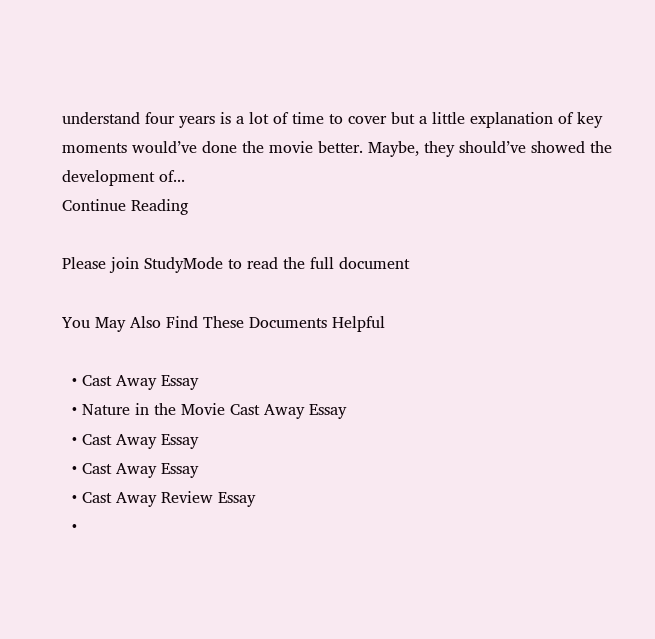understand four years is a lot of time to cover but a little explanation of key moments would’ve done the movie better. Maybe, they should’ve showed the development of...
Continue Reading

Please join StudyMode to read the full document

You May Also Find These Documents Helpful

  • Cast Away Essay
  • Nature in the Movie Cast Away Essay
  • Cast Away Essay
  • Cast Away Essay
  • Cast Away Review Essay
  •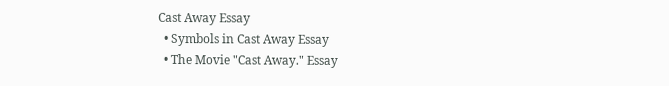Cast Away Essay
  • Symbols in Cast Away Essay
  • The Movie "Cast Away." Essay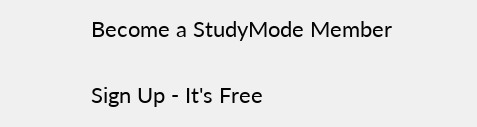Become a StudyMode Member

Sign Up - It's Free